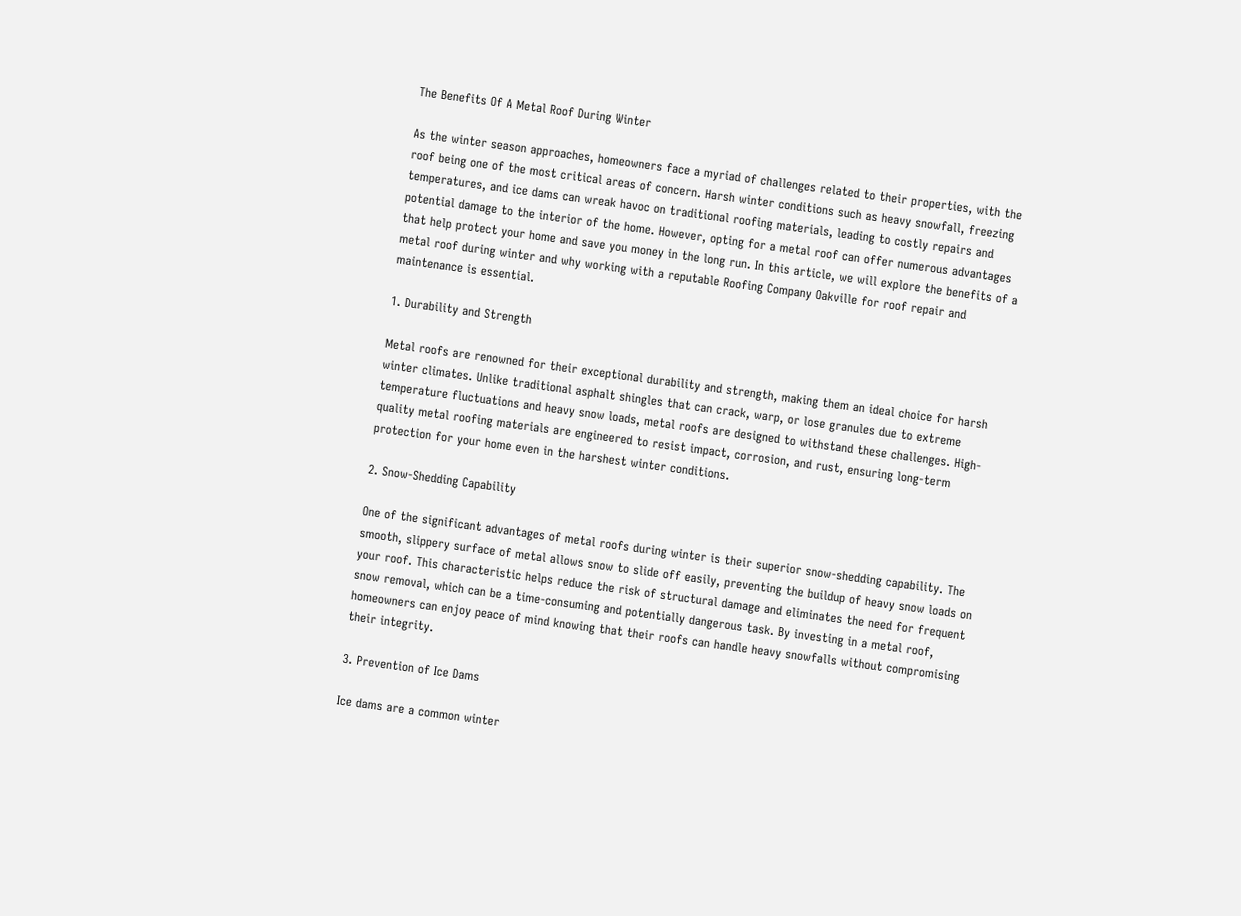The Benefits Of A Metal Roof During Winter

As the winter season approaches, homeowners face a myriad of challenges related to their properties, with the roof being one of the most critical areas of concern. Harsh winter conditions such as heavy snowfall, freezing temperatures, and ice dams can wreak havoc on traditional roofing materials, leading to costly repairs and potential damage to the interior of the home. However, opting for a metal roof can offer numerous advantages that help protect your home and save you money in the long run. In this article, we will explore the benefits of a metal roof during winter and why working with a reputable Roofing Company Oakville for roof repair and maintenance is essential.

1. Durability and Strength

Metal roofs are renowned for their exceptional durability and strength, making them an ideal choice for harsh winter climates. Unlike traditional asphalt shingles that can crack, warp, or lose granules due to extreme temperature fluctuations and heavy snow loads, metal roofs are designed to withstand these challenges. High-quality metal roofing materials are engineered to resist impact, corrosion, and rust, ensuring long-term protection for your home even in the harshest winter conditions.

2. Snow-Shedding Capability

One of the significant advantages of metal roofs during winter is their superior snow-shedding capability. The smooth, slippery surface of metal allows snow to slide off easily, preventing the buildup of heavy snow loads on your roof. This characteristic helps reduce the risk of structural damage and eliminates the need for frequent snow removal, which can be a time-consuming and potentially dangerous task. By investing in a metal roof, homeowners can enjoy peace of mind knowing that their roofs can handle heavy snowfalls without compromising their integrity.

3. Prevention of Ice Dams

Ice dams are a common winter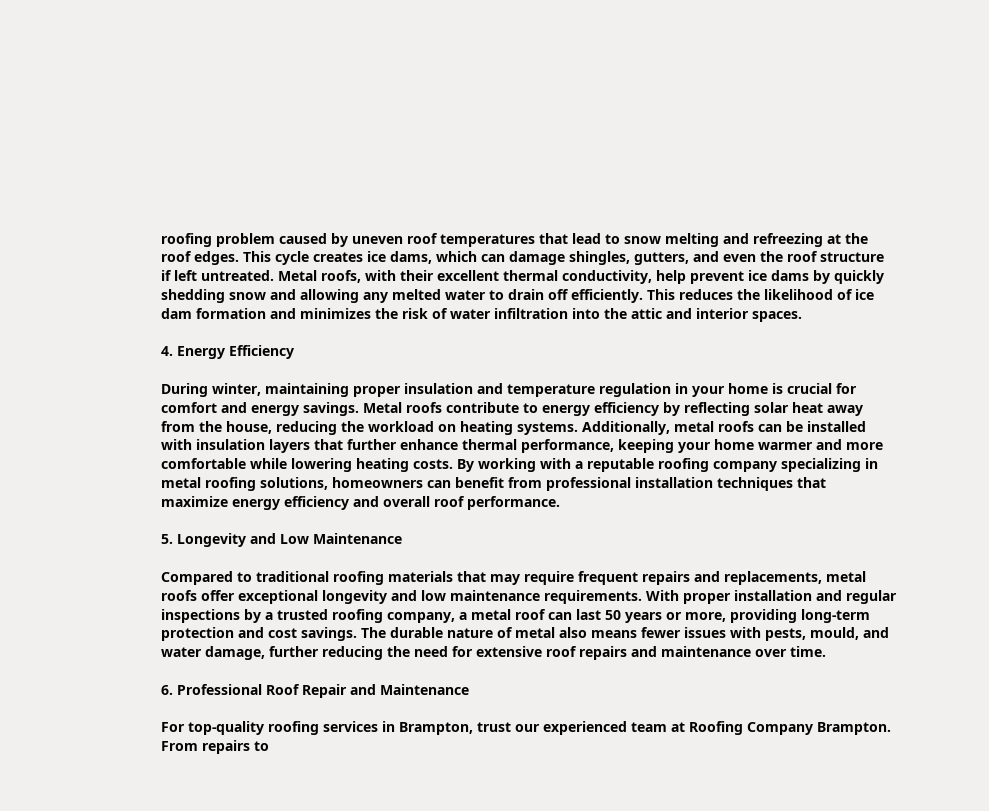roofing problem caused by uneven roof temperatures that lead to snow melting and refreezing at the roof edges. This cycle creates ice dams, which can damage shingles, gutters, and even the roof structure if left untreated. Metal roofs, with their excellent thermal conductivity, help prevent ice dams by quickly shedding snow and allowing any melted water to drain off efficiently. This reduces the likelihood of ice dam formation and minimizes the risk of water infiltration into the attic and interior spaces.

4. Energy Efficiency

During winter, maintaining proper insulation and temperature regulation in your home is crucial for comfort and energy savings. Metal roofs contribute to energy efficiency by reflecting solar heat away from the house, reducing the workload on heating systems. Additionally, metal roofs can be installed with insulation layers that further enhance thermal performance, keeping your home warmer and more comfortable while lowering heating costs. By working with a reputable roofing company specializing in metal roofing solutions, homeowners can benefit from professional installation techniques that maximize energy efficiency and overall roof performance.

5. Longevity and Low Maintenance

Compared to traditional roofing materials that may require frequent repairs and replacements, metal roofs offer exceptional longevity and low maintenance requirements. With proper installation and regular inspections by a trusted roofing company, a metal roof can last 50 years or more, providing long-term protection and cost savings. The durable nature of metal also means fewer issues with pests, mould, and water damage, further reducing the need for extensive roof repairs and maintenance over time.

6. Professional Roof Repair and Maintenance

For top-quality roofing services in Brampton, trust our experienced team at Roofing Company Brampton. From repairs to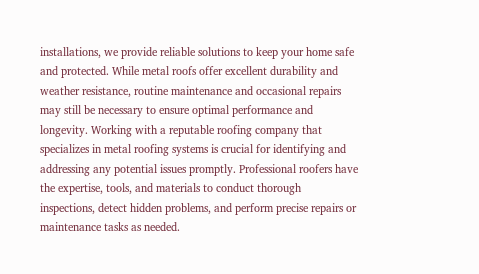installations, we provide reliable solutions to keep your home safe and protected. While metal roofs offer excellent durability and weather resistance, routine maintenance and occasional repairs may still be necessary to ensure optimal performance and longevity. Working with a reputable roofing company that specializes in metal roofing systems is crucial for identifying and addressing any potential issues promptly. Professional roofers have the expertise, tools, and materials to conduct thorough inspections, detect hidden problems, and perform precise repairs or maintenance tasks as needed.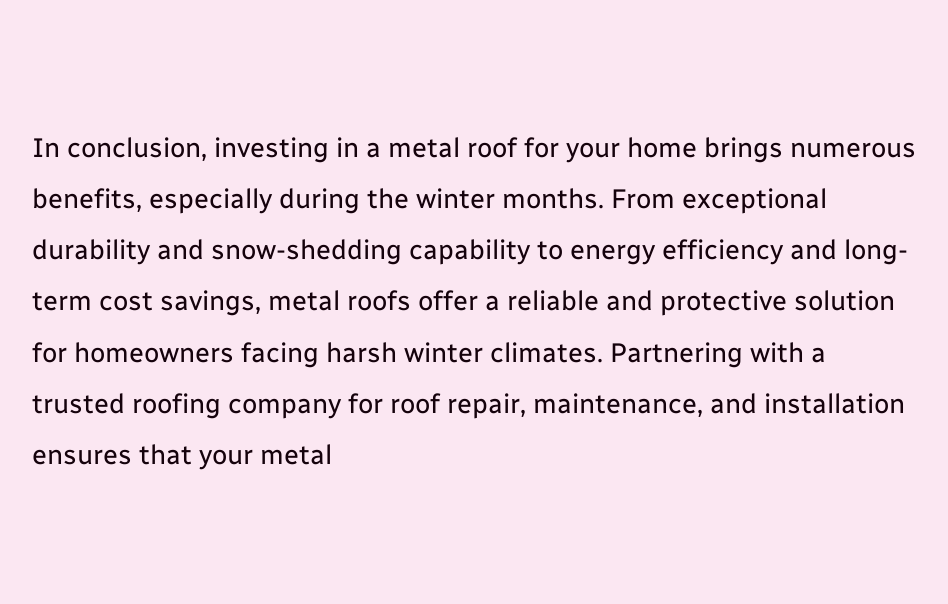In conclusion, investing in a metal roof for your home brings numerous benefits, especially during the winter months. From exceptional durability and snow-shedding capability to energy efficiency and long-term cost savings, metal roofs offer a reliable and protective solution for homeowners facing harsh winter climates. Partnering with a trusted roofing company for roof repair, maintenance, and installation ensures that your metal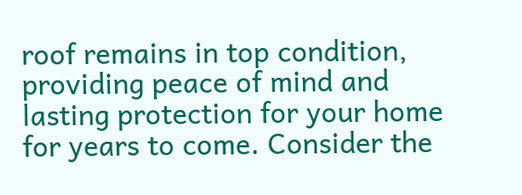roof remains in top condition, providing peace of mind and lasting protection for your home for years to come. Consider the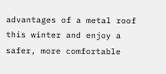advantages of a metal roof this winter and enjoy a safer, more comfortable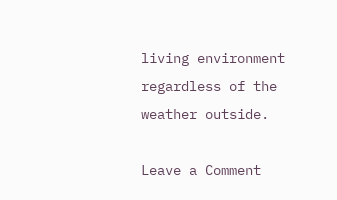living environment regardless of the weather outside.

Leave a Comment